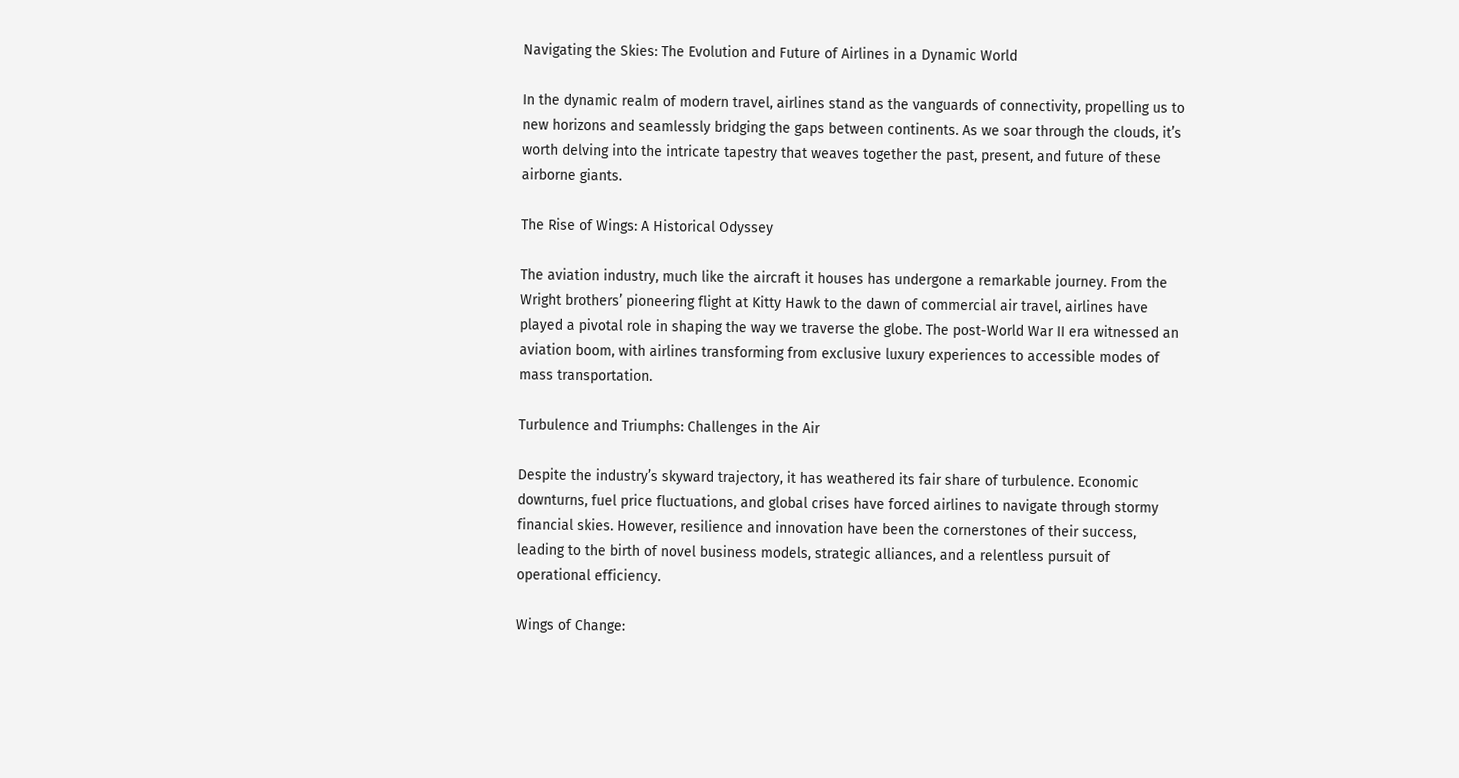Navigating the Skies: The Evolution and Future of Airlines in a Dynamic World

In the dynamic realm of modern travel, airlines stand as the vanguards of connectivity, propelling us to new horizons and seamlessly bridging the gaps between continents. As we soar through the clouds, it’s worth delving into the intricate tapestry that weaves together the past, present, and future of these airborne giants.

The Rise of Wings: A Historical Odyssey

The aviation industry, much like the aircraft it houses has undergone a remarkable journey. From the Wright brothers’ pioneering flight at Kitty Hawk to the dawn of commercial air travel, airlines have played a pivotal role in shaping the way we traverse the globe. The post-World War II era witnessed an aviation boom, with airlines transforming from exclusive luxury experiences to accessible modes of mass transportation.

Turbulence and Triumphs: Challenges in the Air

Despite the industry’s skyward trajectory, it has weathered its fair share of turbulence. Economic downturns, fuel price fluctuations, and global crises have forced airlines to navigate through stormy financial skies. However, resilience and innovation have been the cornerstones of their success, leading to the birth of novel business models, strategic alliances, and a relentless pursuit of operational efficiency.

Wings of Change: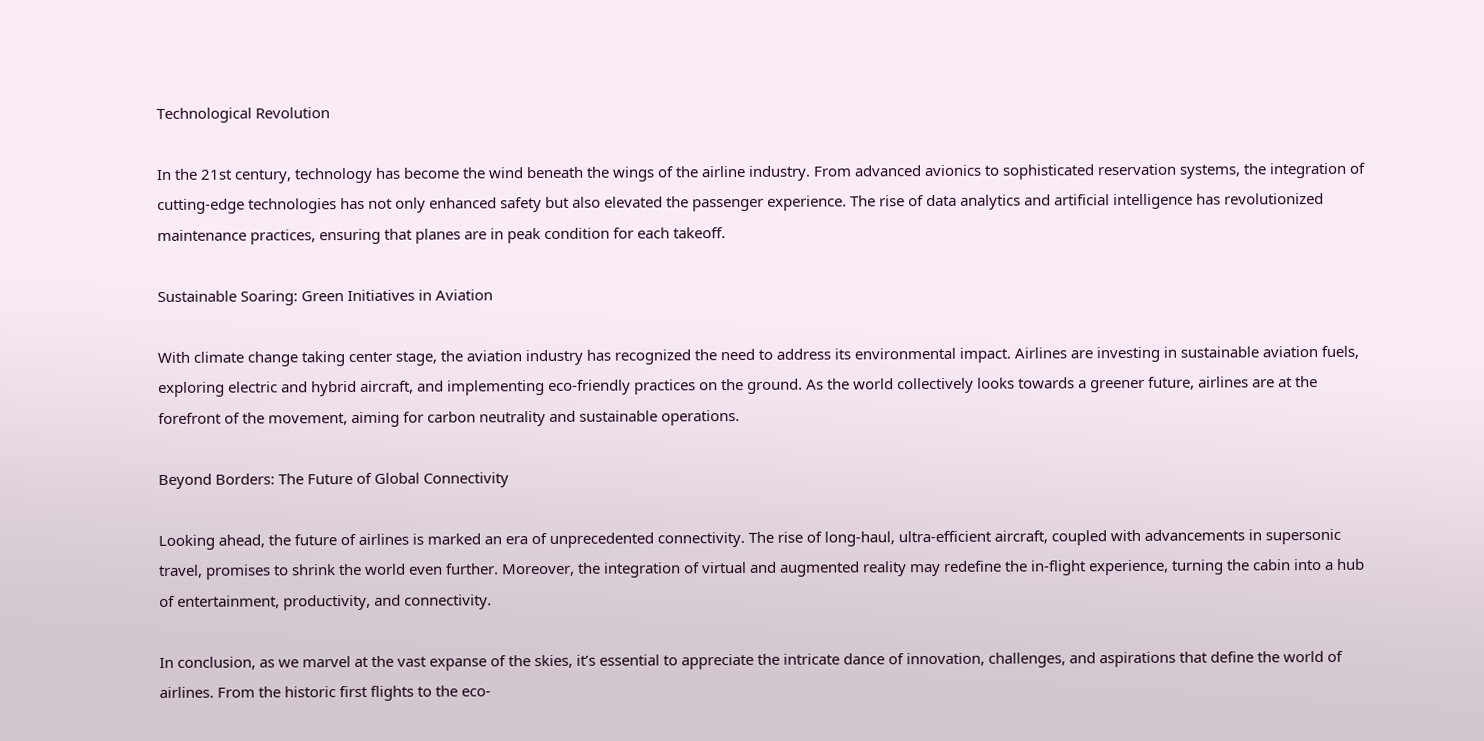Technological Revolution

In the 21st century, technology has become the wind beneath the wings of the airline industry. From advanced avionics to sophisticated reservation systems, the integration of cutting-edge technologies has not only enhanced safety but also elevated the passenger experience. The rise of data analytics and artificial intelligence has revolutionized maintenance practices, ensuring that planes are in peak condition for each takeoff.

Sustainable Soaring: Green Initiatives in Aviation

With climate change taking center stage, the aviation industry has recognized the need to address its environmental impact. Airlines are investing in sustainable aviation fuels, exploring electric and hybrid aircraft, and implementing eco-friendly practices on the ground. As the world collectively looks towards a greener future, airlines are at the forefront of the movement, aiming for carbon neutrality and sustainable operations.

Beyond Borders: The Future of Global Connectivity

Looking ahead, the future of airlines is marked an era of unprecedented connectivity. The rise of long-haul, ultra-efficient aircraft, coupled with advancements in supersonic travel, promises to shrink the world even further. Moreover, the integration of virtual and augmented reality may redefine the in-flight experience, turning the cabin into a hub of entertainment, productivity, and connectivity.

In conclusion, as we marvel at the vast expanse of the skies, it’s essential to appreciate the intricate dance of innovation, challenges, and aspirations that define the world of airlines. From the historic first flights to the eco-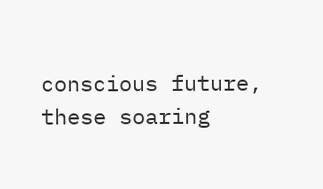conscious future, these soaring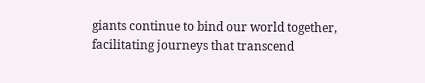giants continue to bind our world together, facilitating journeys that transcend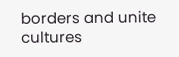borders and unite cultures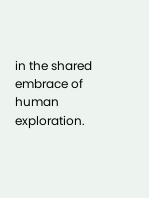in the shared embrace of human exploration.